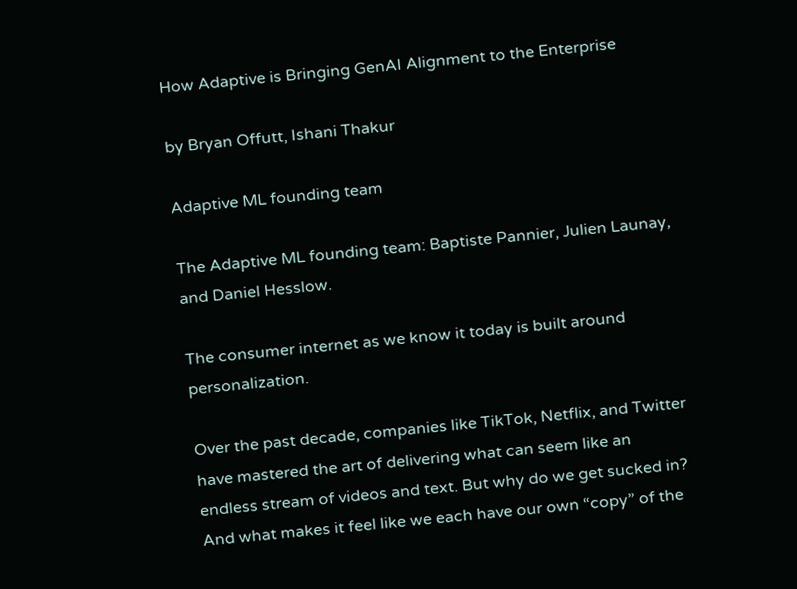How Adaptive is Bringing GenAI Alignment to the Enterprise

by Bryan Offutt, Ishani Thakur

Adaptive ML founding team

The Adaptive ML founding team: Baptiste Pannier, Julien Launay, and Daniel Hesslow.

The consumer internet as we know it today is built around personalization.

Over the past decade, companies like TikTok, Netflix, and Twitter have mastered the art of delivering what can seem like an endless stream of videos and text. But why do we get sucked in? And what makes it feel like we each have our own “copy” of the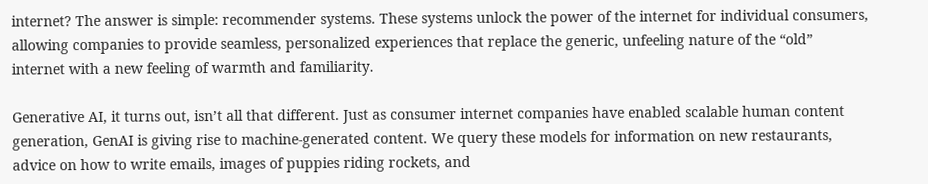internet? The answer is simple: recommender systems. These systems unlock the power of the internet for individual consumers, allowing companies to provide seamless, personalized experiences that replace the generic, unfeeling nature of the “old” internet with a new feeling of warmth and familiarity.

Generative AI, it turns out, isn’t all that different. Just as consumer internet companies have enabled scalable human content generation, GenAI is giving rise to machine-generated content. We query these models for information on new restaurants, advice on how to write emails, images of puppies riding rockets, and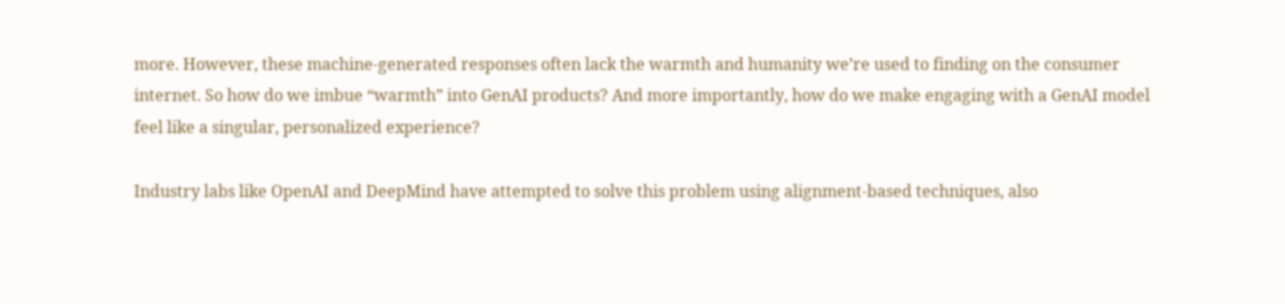more. However, these machine-generated responses often lack the warmth and humanity we’re used to finding on the consumer internet. So how do we imbue “warmth” into GenAI products? And more importantly, how do we make engaging with a GenAI model feel like a singular, personalized experience?

Industry labs like OpenAI and DeepMind have attempted to solve this problem using alignment-based techniques, also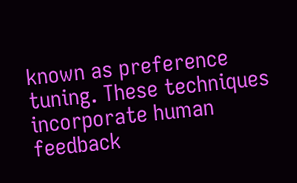known as preference tuning. These techniques incorporate human feedback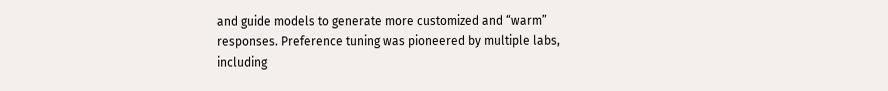and guide models to generate more customized and “warm” responses. Preference tuning was pioneered by multiple labs, including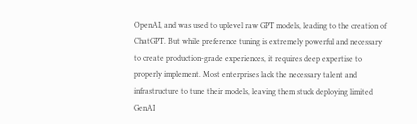OpenAI, and was used to uplevel raw GPT models, leading to the creation of ChatGPT. But while preference tuning is extremely powerful and necessary to create production-grade experiences, it requires deep expertise to properly implement. Most enterprises lack the necessary talent and infrastructure to tune their models, leaving them stuck deploying limited GenAI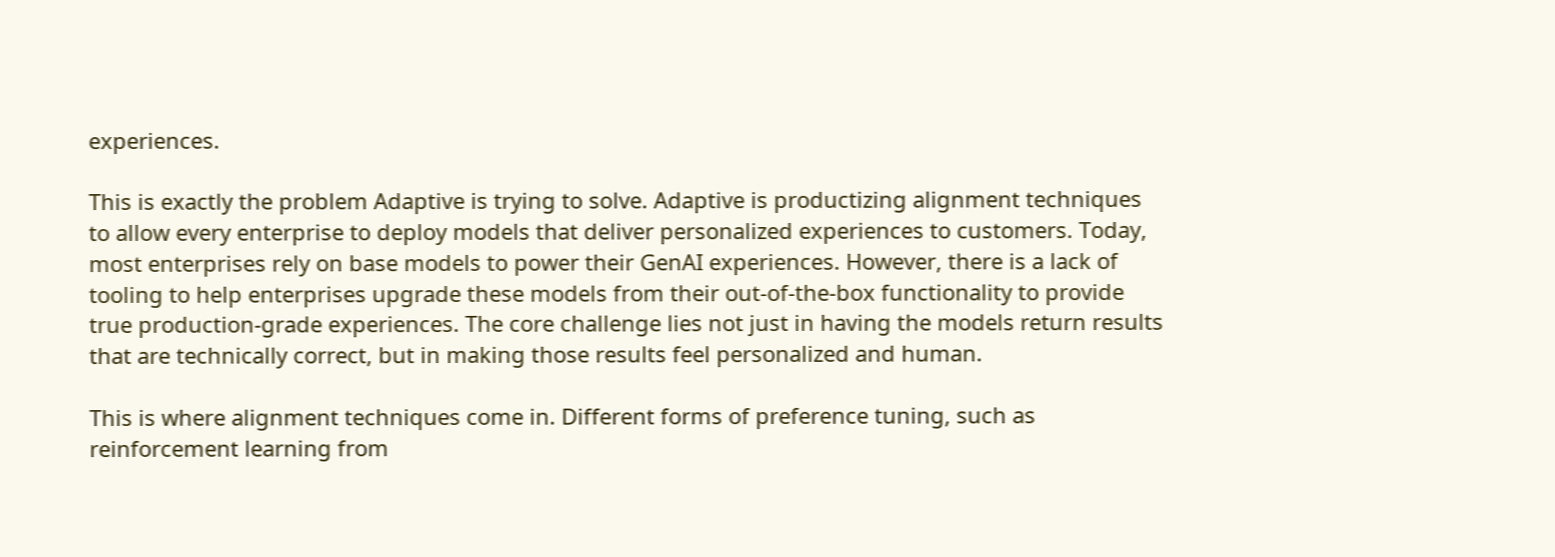experiences.

This is exactly the problem Adaptive is trying to solve. Adaptive is productizing alignment techniques to allow every enterprise to deploy models that deliver personalized experiences to customers. Today, most enterprises rely on base models to power their GenAI experiences. However, there is a lack of tooling to help enterprises upgrade these models from their out-of-the-box functionality to provide true production-grade experiences. The core challenge lies not just in having the models return results that are technically correct, but in making those results feel personalized and human.

This is where alignment techniques come in. Different forms of preference tuning, such as reinforcement learning from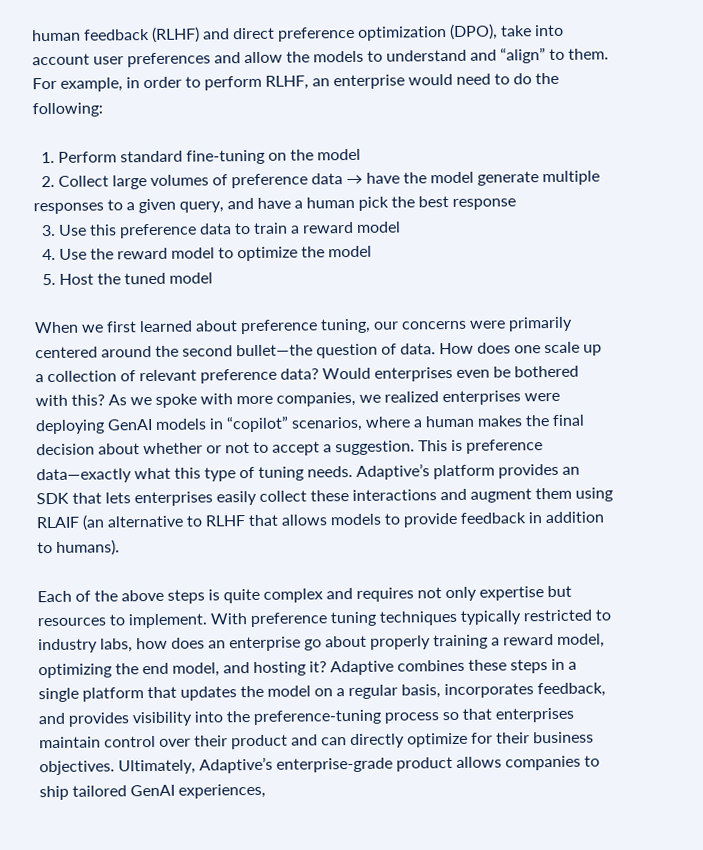human feedback (RLHF) and direct preference optimization (DPO), take into account user preferences and allow the models to understand and “align” to them. For example, in order to perform RLHF, an enterprise would need to do the following:

  1. Perform standard fine-tuning on the model
  2. Collect large volumes of preference data → have the model generate multiple responses to a given query, and have a human pick the best response
  3. Use this preference data to train a reward model
  4. Use the reward model to optimize the model
  5. Host the tuned model

When we first learned about preference tuning, our concerns were primarily centered around the second bullet—the question of data. How does one scale up a collection of relevant preference data? Would enterprises even be bothered with this? As we spoke with more companies, we realized enterprises were deploying GenAI models in “copilot” scenarios, where a human makes the final decision about whether or not to accept a suggestion. This is preference data—exactly what this type of tuning needs. Adaptive’s platform provides an SDK that lets enterprises easily collect these interactions and augment them using RLAIF (an alternative to RLHF that allows models to provide feedback in addition to humans).

Each of the above steps is quite complex and requires not only expertise but resources to implement. With preference tuning techniques typically restricted to industry labs, how does an enterprise go about properly training a reward model, optimizing the end model, and hosting it? Adaptive combines these steps in a single platform that updates the model on a regular basis, incorporates feedback, and provides visibility into the preference-tuning process so that enterprises maintain control over their product and can directly optimize for their business objectives. Ultimately, Adaptive’s enterprise-grade product allows companies to ship tailored GenAI experiences,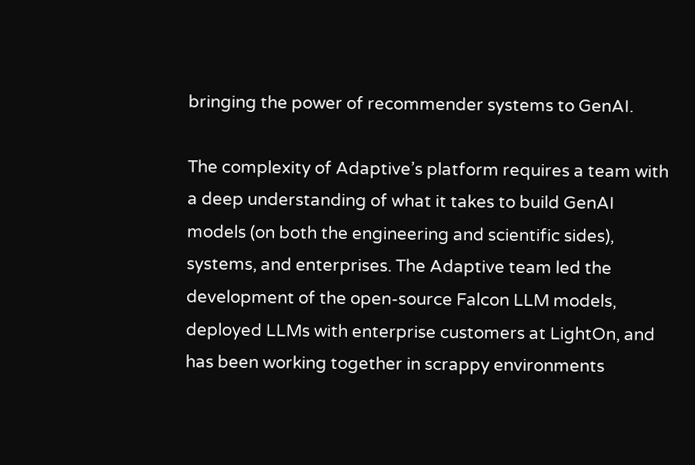bringing the power of recommender systems to GenAI.

The complexity of Adaptive’s platform requires a team with a deep understanding of what it takes to build GenAI models (on both the engineering and scientific sides), systems, and enterprises. The Adaptive team led the development of the open-source Falcon LLM models, deployed LLMs with enterprise customers at LightOn, and has been working together in scrappy environments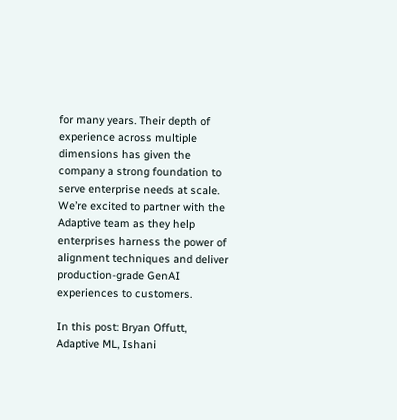for many years. Their depth of experience across multiple dimensions has given the company a strong foundation to serve enterprise needs at scale. We’re excited to partner with the Adaptive team as they help enterprises harness the power of alignment techniques and deliver production-grade GenAI experiences to customers.

In this post: Bryan Offutt, Adaptive ML, Ishani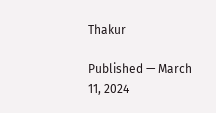Thakur

Published — March 11, 2024